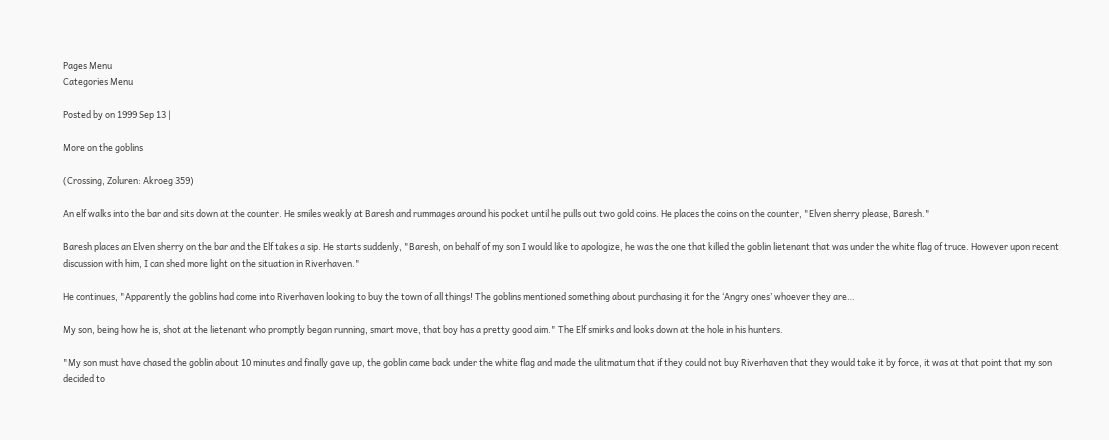Pages Menu
Categories Menu

Posted by on 1999 Sep 13 |

More on the goblins

(Crossing, Zoluren: Akroeg 359)

An elf walks into the bar and sits down at the counter. He smiles weakly at Baresh and rummages around his pocket until he pulls out two gold coins. He places the coins on the counter, "Elven sherry please, Baresh."

Baresh places an Elven sherry on the bar and the Elf takes a sip. He starts suddenly, "Baresh, on behalf of my son I would like to apologize, he was the one that killed the goblin lietenant that was under the white flag of truce. However upon recent discussion with him, I can shed more light on the situation in Riverhaven."

He continues, "Apparently the goblins had come into Riverhaven looking to buy the town of all things! The goblins mentioned something about purchasing it for the ‘Angry ones’ whoever they are…

My son, being how he is, shot at the lietenant who promptly began running, smart move, that boy has a pretty good aim." The Elf smirks and looks down at the hole in his hunters.

"My son must have chased the goblin about 10 minutes and finally gave up, the goblin came back under the white flag and made the ulitmatum that if they could not buy Riverhaven that they would take it by force, it was at that point that my son decided to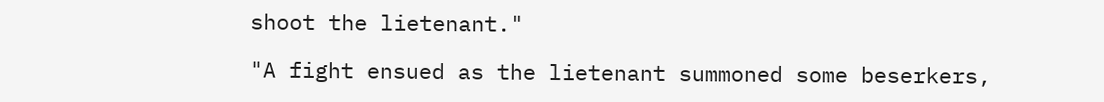shoot the lietenant."

"A fight ensued as the lietenant summoned some beserkers,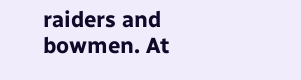raiders and bowmen. At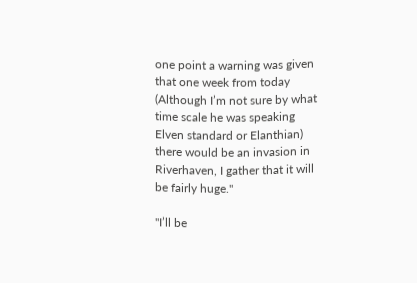one point a warning was given that one week from today (Although I’m not sure by what time scale he was speaking Elven standard or Elanthian) there would be an invasion in Riverhaven, I gather that it will be fairly huge."

"I’ll be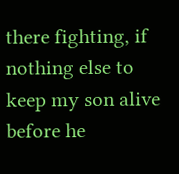there fighting, if nothing else to keep my son alive before he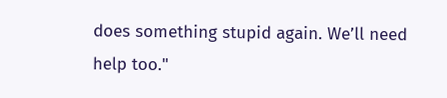does something stupid again. We’ll need help too."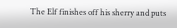The Elf finishes off his sherry and puts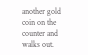another gold coin on the counter and walks out.